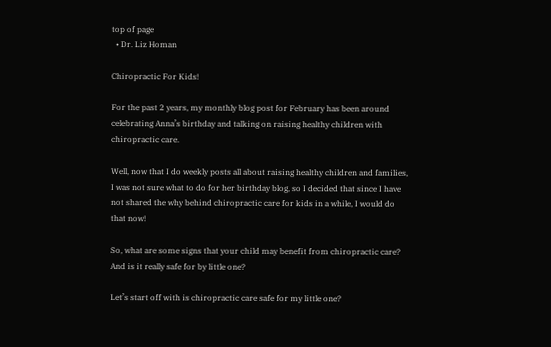top of page
  • Dr. Liz Homan

Chiropractic For Kids!

For the past 2 years, my monthly blog post for February has been around celebrating Anna’s birthday and talking on raising healthy children with chiropractic care.

Well, now that I do weekly posts all about raising healthy children and families, I was not sure what to do for her birthday blog, so I decided that since I have not shared the why behind chiropractic care for kids in a while, I would do that now!

So, what are some signs that your child may benefit from chiropractic care? And is it really safe for by little one?

Let’s start off with is chiropractic care safe for my little one?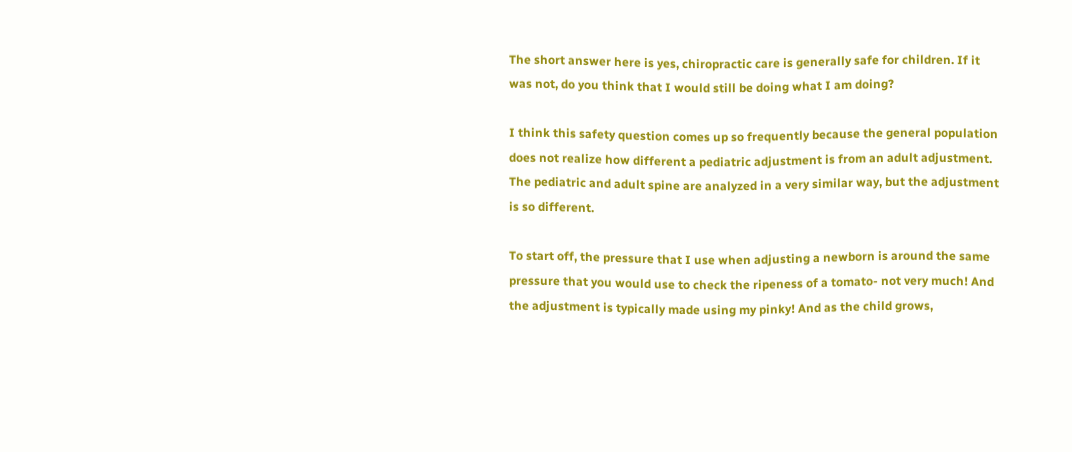The short answer here is yes, chiropractic care is generally safe for children. If it was not, do you think that I would still be doing what I am doing?

I think this safety question comes up so frequently because the general population does not realize how different a pediatric adjustment is from an adult adjustment. The pediatric and adult spine are analyzed in a very similar way, but the adjustment is so different.

To start off, the pressure that I use when adjusting a newborn is around the same pressure that you would use to check the ripeness of a tomato- not very much! And the adjustment is typically made using my pinky! And as the child grows,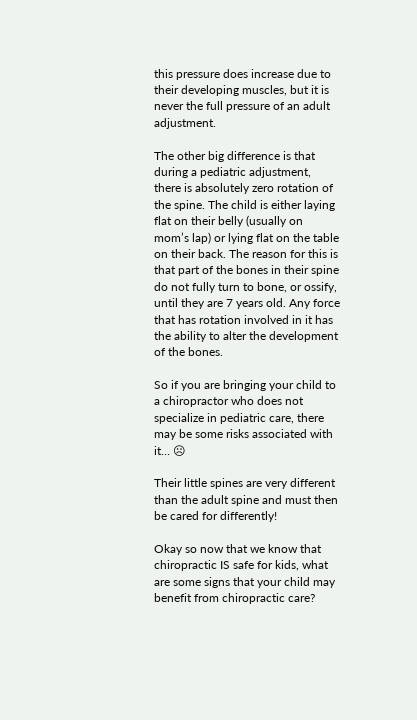this pressure does increase due to their developing muscles, but it is never the full pressure of an adult adjustment.

The other big difference is that during a pediatric adjustment, there is absolutely zero rotation of the spine. The child is either laying flat on their belly (usually on mom’s lap) or lying flat on the table on their back. The reason for this is that part of the bones in their spine do not fully turn to bone, or ossify, until they are 7 years old. Any force that has rotation involved in it has the ability to alter the development of the bones.

So if you are bringing your child to a chiropractor who does not specialize in pediatric care, there may be some risks associated with it… ☹

Their little spines are very different than the adult spine and must then be cared for differently!

Okay so now that we know that chiropractic IS safe for kids, what are some signs that your child may benefit from chiropractic care?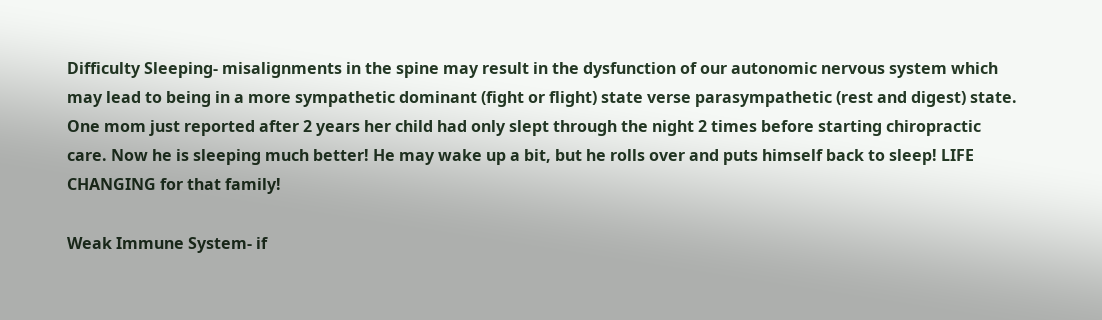Difficulty Sleeping- misalignments in the spine may result in the dysfunction of our autonomic nervous system which may lead to being in a more sympathetic dominant (fight or flight) state verse parasympathetic (rest and digest) state. One mom just reported after 2 years her child had only slept through the night 2 times before starting chiropractic care. Now he is sleeping much better! He may wake up a bit, but he rolls over and puts himself back to sleep! LIFE CHANGING for that family!

Weak Immune System- if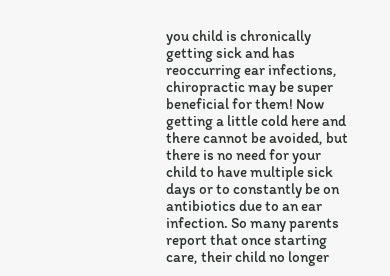you child is chronically getting sick and has reoccurring ear infections, chiropractic may be super beneficial for them! Now getting a little cold here and there cannot be avoided, but there is no need for your child to have multiple sick days or to constantly be on antibiotics due to an ear infection. So many parents report that once starting care, their child no longer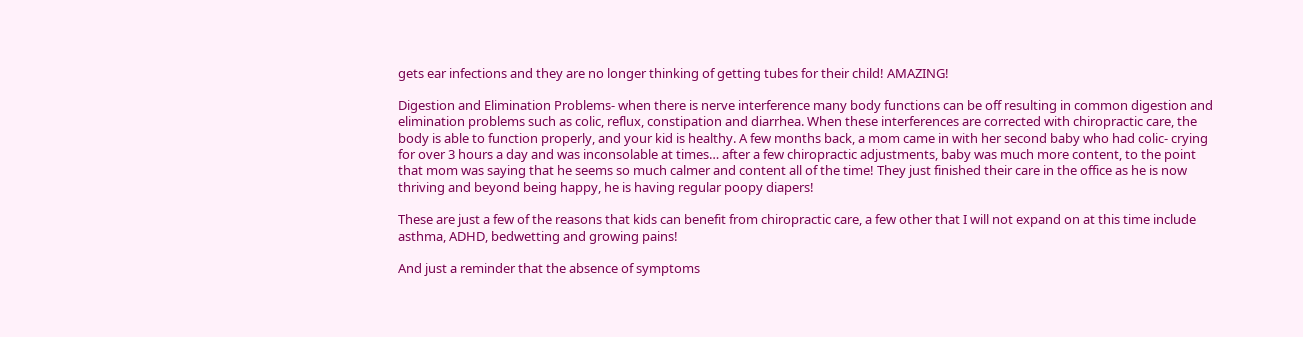gets ear infections and they are no longer thinking of getting tubes for their child! AMAZING!

Digestion and Elimination Problems- when there is nerve interference many body functions can be off resulting in common digestion and elimination problems such as colic, reflux, constipation and diarrhea. When these interferences are corrected with chiropractic care, the body is able to function properly, and your kid is healthy. A few months back, a mom came in with her second baby who had colic- crying for over 3 hours a day and was inconsolable at times… after a few chiropractic adjustments, baby was much more content, to the point that mom was saying that he seems so much calmer and content all of the time! They just finished their care in the office as he is now thriving and beyond being happy, he is having regular poopy diapers!

These are just a few of the reasons that kids can benefit from chiropractic care, a few other that I will not expand on at this time include asthma, ADHD, bedwetting and growing pains!

And just a reminder that the absence of symptoms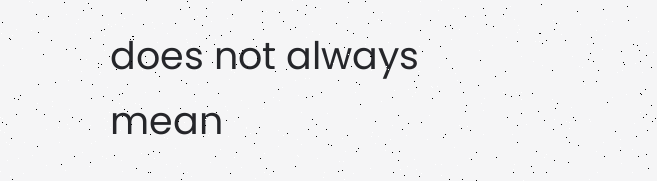does not always mean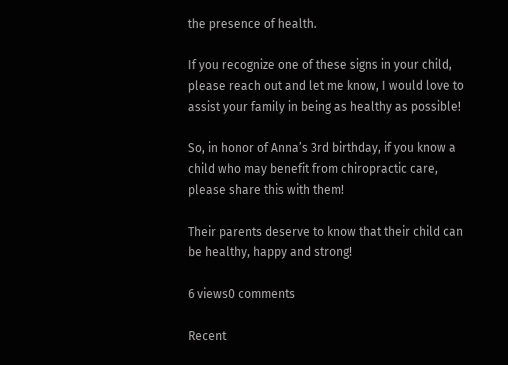the presence of health.

If you recognize one of these signs in your child, please reach out and let me know, I would love to assist your family in being as healthy as possible!

So, in honor of Anna’s 3rd birthday, if you know a child who may benefit from chiropractic care, please share this with them!

Their parents deserve to know that their child can be healthy, happy and strong!

6 views0 comments

Recent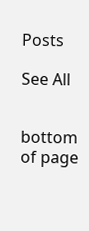Posts

See All


bottom of page